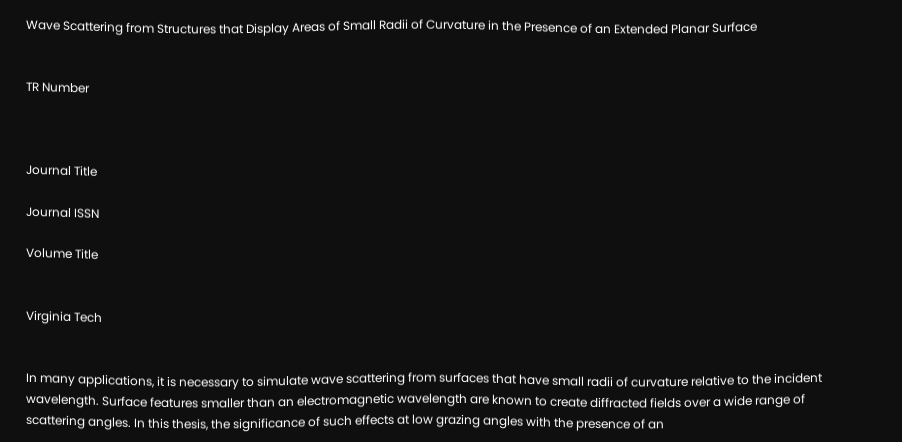Wave Scattering from Structures that Display Areas of Small Radii of Curvature in the Presence of an Extended Planar Surface


TR Number



Journal Title

Journal ISSN

Volume Title


Virginia Tech


In many applications, it is necessary to simulate wave scattering from surfaces that have small radii of curvature relative to the incident wavelength. Surface features smaller than an electromagnetic wavelength are known to create diffracted fields over a wide range of scattering angles. In this thesis, the significance of such effects at low grazing angles with the presence of an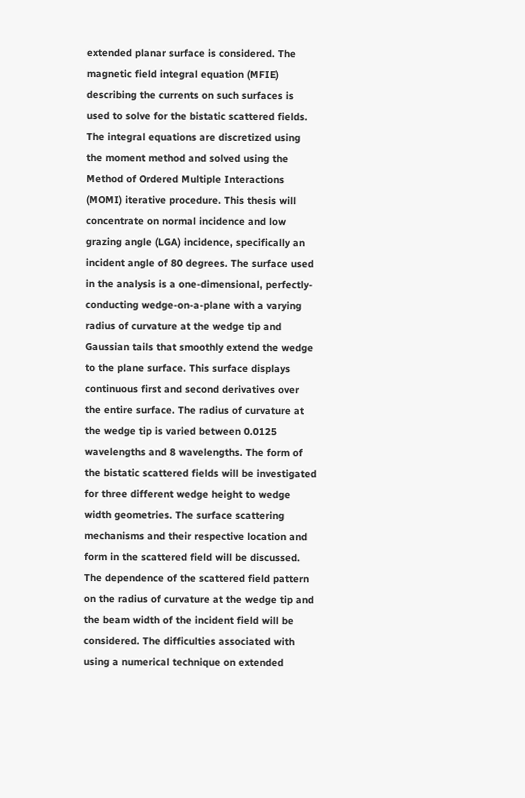extended planar surface is considered. The magnetic field integral equation (MFIE) describing the currents on such surfaces is used to solve for the bistatic scattered fields. The integral equations are discretized using the moment method and solved using the Method of Ordered Multiple Interactions (MOMI) iterative procedure. This thesis will concentrate on normal incidence and low grazing angle (LGA) incidence, specifically an incident angle of 80 degrees. The surface used in the analysis is a one-dimensional, perfectly-conducting wedge-on-a-plane with a varying radius of curvature at the wedge tip and Gaussian tails that smoothly extend the wedge to the plane surface. This surface displays continuous first and second derivatives over the entire surface. The radius of curvature at the wedge tip is varied between 0.0125 wavelengths and 8 wavelengths. The form of the bistatic scattered fields will be investigated for three different wedge height to wedge width geometries. The surface scattering mechanisms and their respective location and form in the scattered field will be discussed. The dependence of the scattered field pattern on the radius of curvature at the wedge tip and the beam width of the incident field will be considered. The difficulties associated with using a numerical technique on extended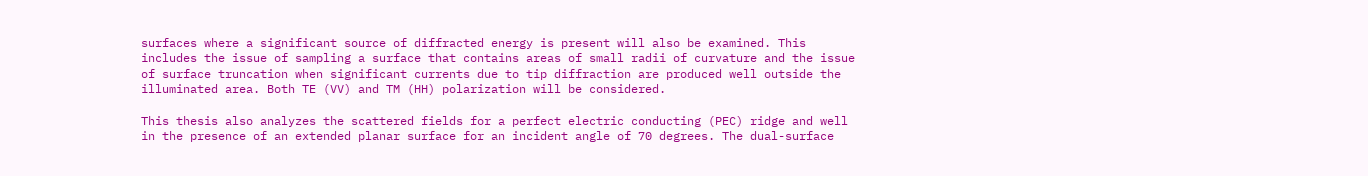surfaces where a significant source of diffracted energy is present will also be examined. This includes the issue of sampling a surface that contains areas of small radii of curvature and the issue of surface truncation when significant currents due to tip diffraction are produced well outside the illuminated area. Both TE (VV) and TM (HH) polarization will be considered.

This thesis also analyzes the scattered fields for a perfect electric conducting (PEC) ridge and well in the presence of an extended planar surface for an incident angle of 70 degrees. The dual-surface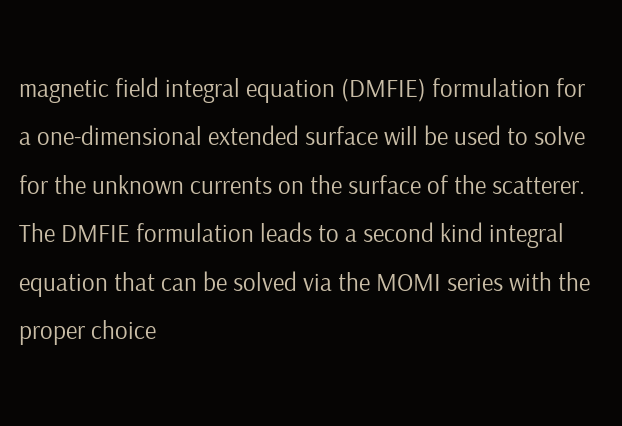magnetic field integral equation (DMFIE) formulation for a one-dimensional extended surface will be used to solve for the unknown currents on the surface of the scatterer. The DMFIE formulation leads to a second kind integral equation that can be solved via the MOMI series with the proper choice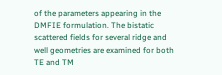of the parameters appearing in the DMFIE formulation. The bistatic scattered fields for several ridge and well geometries are examined for both TE and TM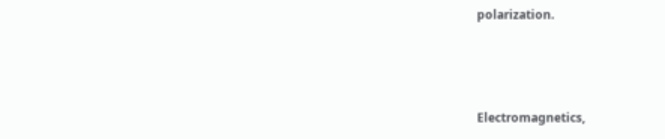polarization.



Electromagnetics,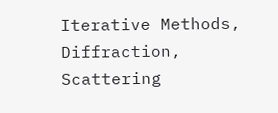Iterative Methods, Diffraction, Scattering